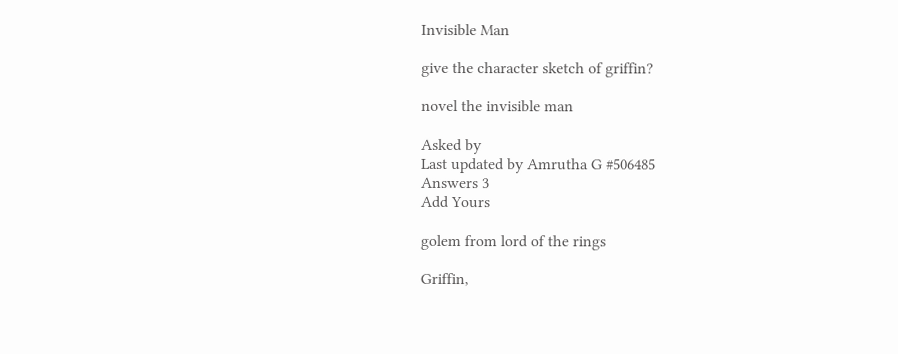Invisible Man

give the character sketch of griffin?

novel the invisible man

Asked by
Last updated by Amrutha G #506485
Answers 3
Add Yours

golem from lord of the rings

Griffin,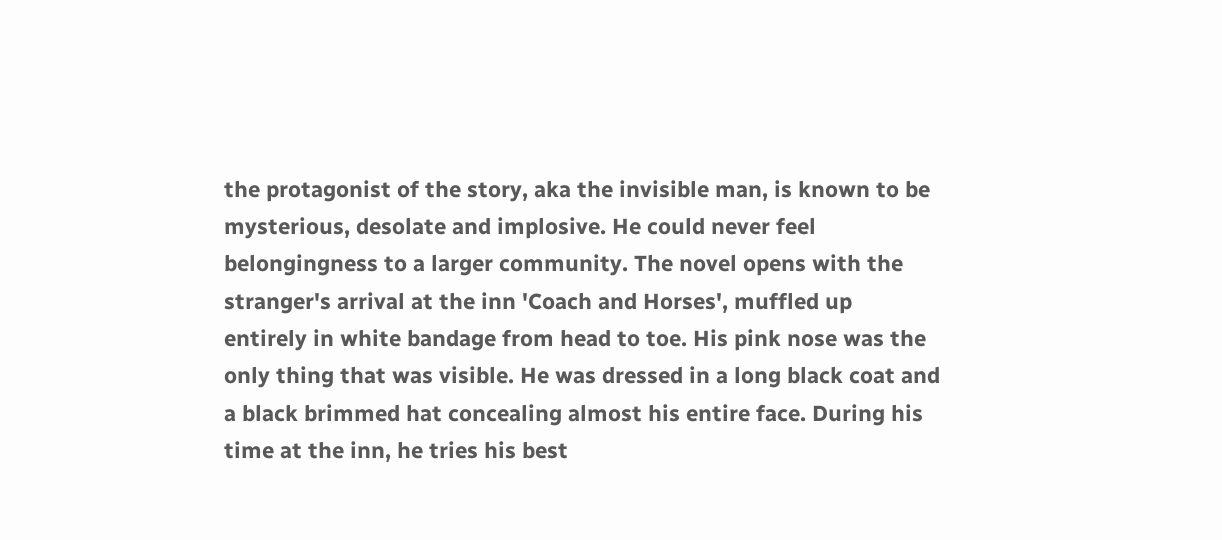the protagonist of the story, aka the invisible man, is known to be mysterious, desolate and implosive. He could never feel belongingness to a larger community. The novel opens with the stranger's arrival at the inn 'Coach and Horses', muffled up entirely in white bandage from head to toe. His pink nose was the only thing that was visible. He was dressed in a long black coat and a black brimmed hat concealing almost his entire face. During his time at the inn, he tries his best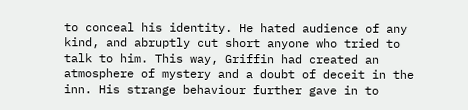to conceal his identity. He hated audience of any kind, and abruptly cut short anyone who tried to talk to him. This way, Griffin had created an atmosphere of mystery and a doubt of deceit in the inn. His strange behaviour further gave in to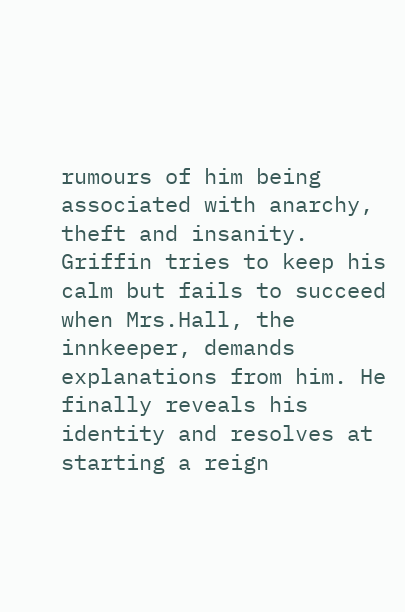rumours of him being associated with anarchy, theft and insanity. Griffin tries to keep his calm but fails to succeed when Mrs.Hall, the innkeeper, demands explanations from him. He finally reveals his identity and resolves at starting a reign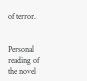of terror.


Personal reading of the novel